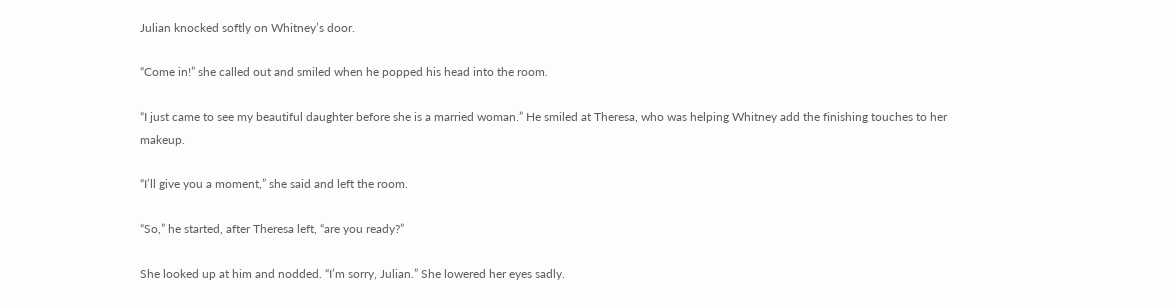Julian knocked softly on Whitney’s door.

“Come in!” she called out and smiled when he popped his head into the room.

“I just came to see my beautiful daughter before she is a married woman.” He smiled at Theresa, who was helping Whitney add the finishing touches to her makeup.

“I’ll give you a moment,” she said and left the room.

“So,” he started, after Theresa left, “are you ready?”

She looked up at him and nodded. “I’m sorry, Julian.” She lowered her eyes sadly.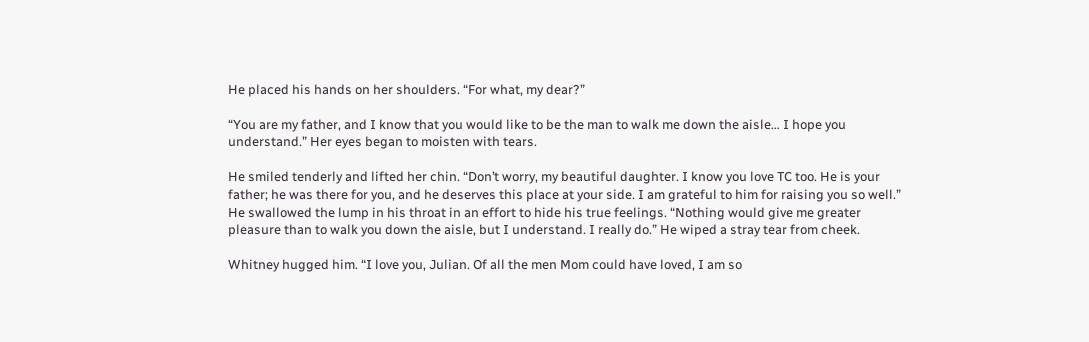He placed his hands on her shoulders. “For what, my dear?”

“You are my father, and I know that you would like to be the man to walk me down the aisle… I hope you understand.” Her eyes began to moisten with tears.

He smiled tenderly and lifted her chin. “Don’t worry, my beautiful daughter. I know you love TC too. He is your father; he was there for you, and he deserves this place at your side. I am grateful to him for raising you so well.” He swallowed the lump in his throat in an effort to hide his true feelings. “Nothing would give me greater pleasure than to walk you down the aisle, but I understand. I really do.” He wiped a stray tear from cheek.

Whitney hugged him. “I love you, Julian. Of all the men Mom could have loved, I am so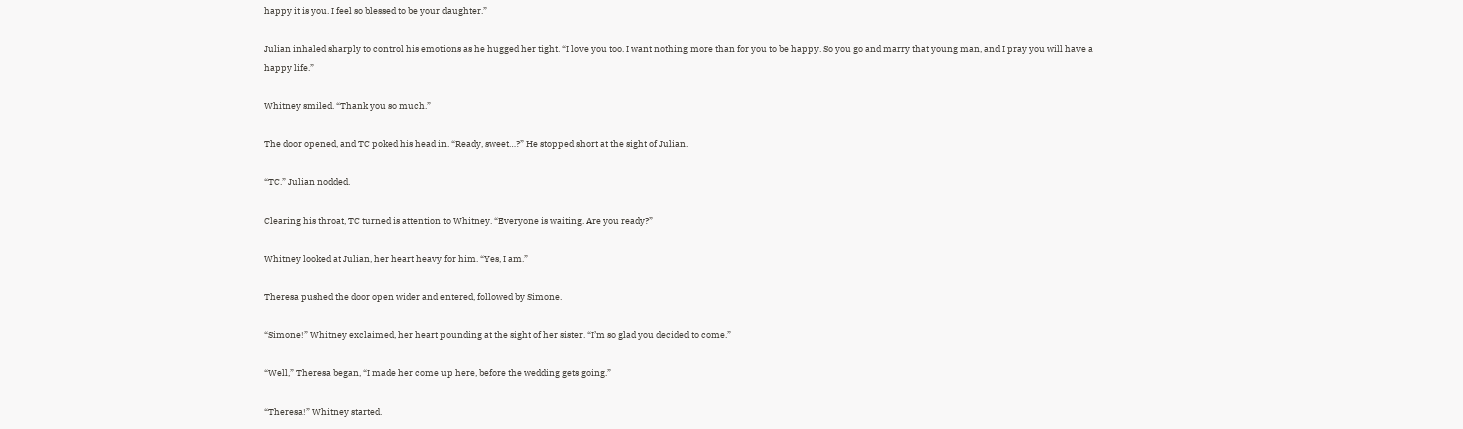happy it is you. I feel so blessed to be your daughter.”

Julian inhaled sharply to control his emotions as he hugged her tight. “I love you too. I want nothing more than for you to be happy. So you go and marry that young man, and I pray you will have a happy life.”

Whitney smiled. “Thank you so much.”

The door opened, and TC poked his head in. “Ready, sweet…?” He stopped short at the sight of Julian.

“TC.” Julian nodded.

Clearing his throat, TC turned is attention to Whitney. “Everyone is waiting. Are you ready?”

Whitney looked at Julian, her heart heavy for him. “Yes, I am.”

Theresa pushed the door open wider and entered, followed by Simone.

“Simone!” Whitney exclaimed, her heart pounding at the sight of her sister. “I’m so glad you decided to come.”

“Well,” Theresa began, “I made her come up here, before the wedding gets going.”

“Theresa!” Whitney started.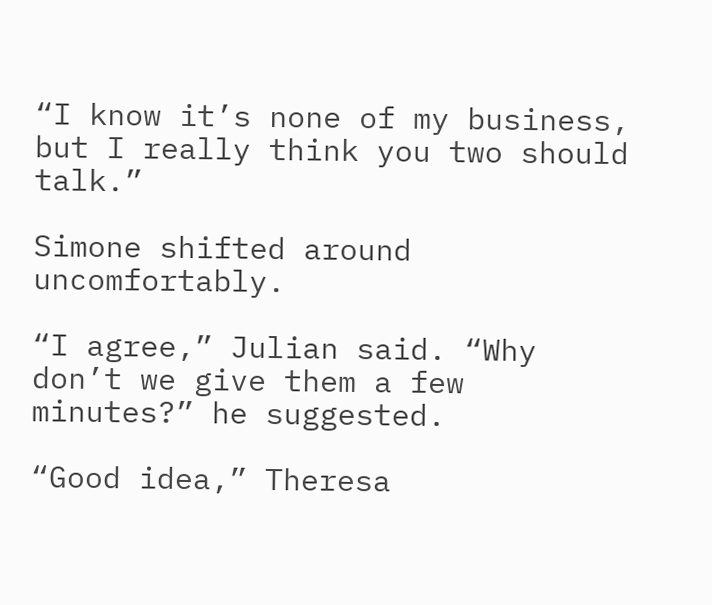“I know it’s none of my business, but I really think you two should talk.”

Simone shifted around uncomfortably.

“I agree,” Julian said. “Why don’t we give them a few minutes?” he suggested.

“Good idea,” Theresa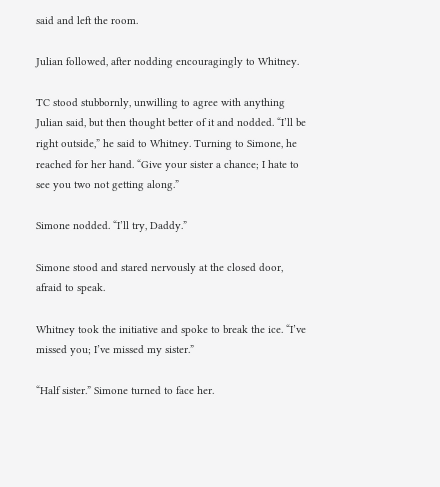said and left the room.

Julian followed, after nodding encouragingly to Whitney.

TC stood stubbornly, unwilling to agree with anything Julian said, but then thought better of it and nodded. “I’ll be right outside,” he said to Whitney. Turning to Simone, he reached for her hand. “Give your sister a chance; I hate to see you two not getting along.”

Simone nodded. “I’ll try, Daddy.”

Simone stood and stared nervously at the closed door, afraid to speak.

Whitney took the initiative and spoke to break the ice. “I’ve missed you; I’ve missed my sister.”

“Half sister.” Simone turned to face her.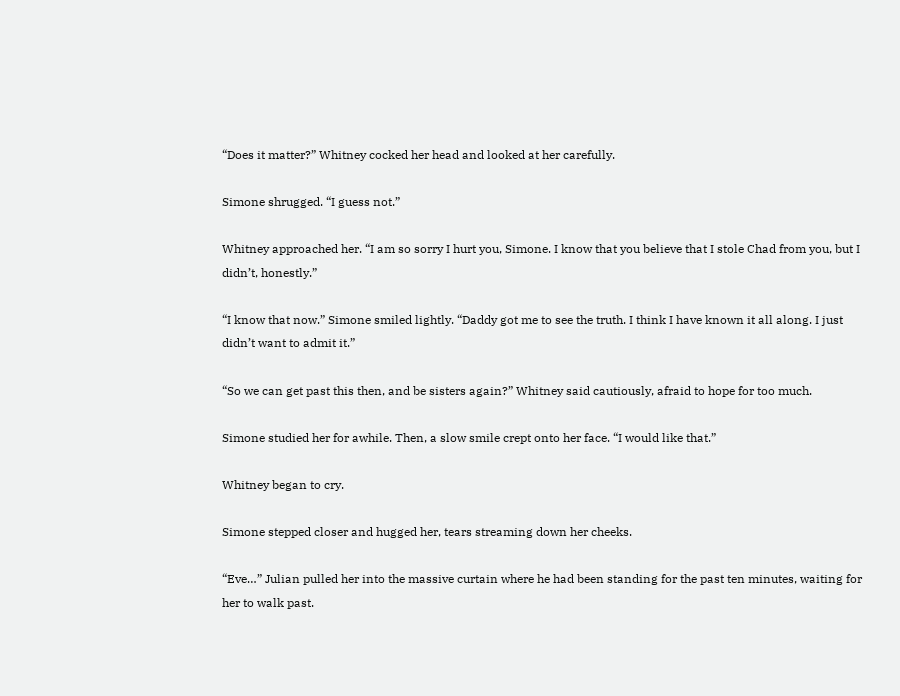“Does it matter?” Whitney cocked her head and looked at her carefully.

Simone shrugged. “I guess not.”

Whitney approached her. “I am so sorry I hurt you, Simone. I know that you believe that I stole Chad from you, but I didn’t, honestly.”

“I know that now.” Simone smiled lightly. “Daddy got me to see the truth. I think I have known it all along. I just didn’t want to admit it.”

“So we can get past this then, and be sisters again?” Whitney said cautiously, afraid to hope for too much.

Simone studied her for awhile. Then, a slow smile crept onto her face. “I would like that.”

Whitney began to cry.

Simone stepped closer and hugged her, tears streaming down her cheeks.

“Eve…” Julian pulled her into the massive curtain where he had been standing for the past ten minutes, waiting for her to walk past.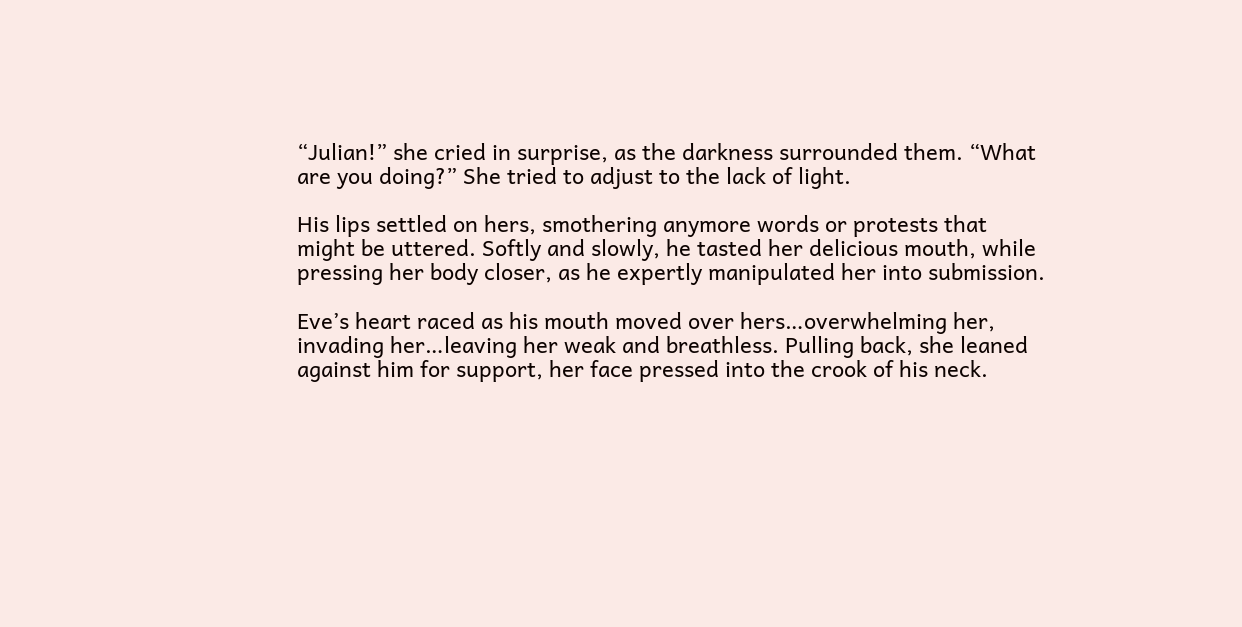“Julian!” she cried in surprise, as the darkness surrounded them. “What are you doing?” She tried to adjust to the lack of light.

His lips settled on hers, smothering anymore words or protests that might be uttered. Softly and slowly, he tasted her delicious mouth, while pressing her body closer, as he expertly manipulated her into submission.

Eve’s heart raced as his mouth moved over hers…overwhelming her, invading her…leaving her weak and breathless. Pulling back, she leaned against him for support, her face pressed into the crook of his neck.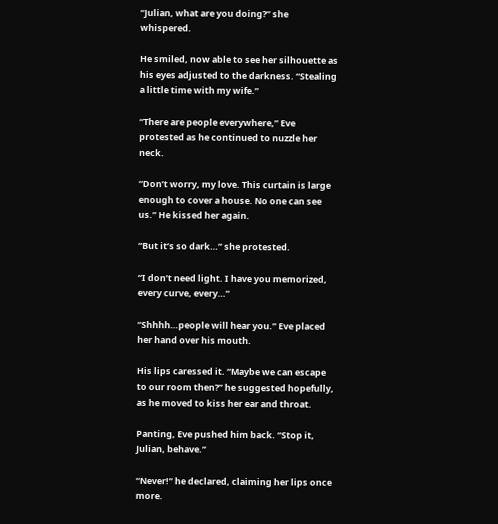“Julian, what are you doing?” she whispered.

He smiled, now able to see her silhouette as his eyes adjusted to the darkness. “Stealing a little time with my wife.”

“There are people everywhere,” Eve protested as he continued to nuzzle her neck.

“Don’t worry, my love. This curtain is large enough to cover a house. No one can see us.” He kissed her again.

“But it’s so dark…” she protested.

“I don’t need light. I have you memorized, every curve, every…”

“Shhhh…people will hear you.” Eve placed her hand over his mouth.

His lips caressed it. “Maybe we can escape to our room then?” he suggested hopefully, as he moved to kiss her ear and throat.

Panting, Eve pushed him back. “Stop it, Julian, behave.”

“Never!” he declared, claiming her lips once more.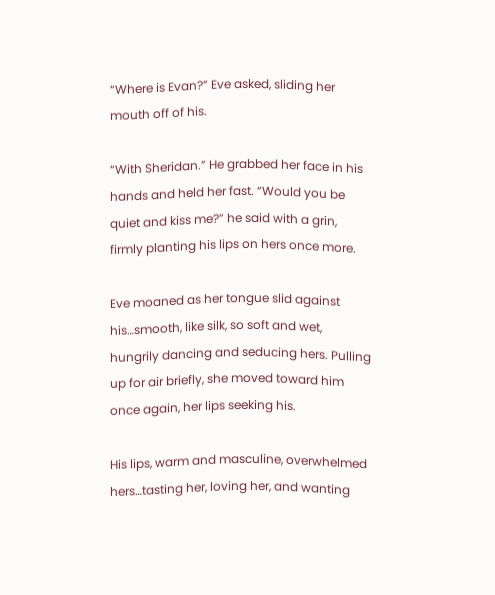“Where is Evan?” Eve asked, sliding her mouth off of his.

“With Sheridan.” He grabbed her face in his hands and held her fast. “Would you be quiet and kiss me?” he said with a grin, firmly planting his lips on hers once more.

Eve moaned as her tongue slid against his…smooth, like silk, so soft and wet, hungrily dancing and seducing hers. Pulling up for air briefly, she moved toward him once again, her lips seeking his.

His lips, warm and masculine, overwhelmed hers…tasting her, loving her, and wanting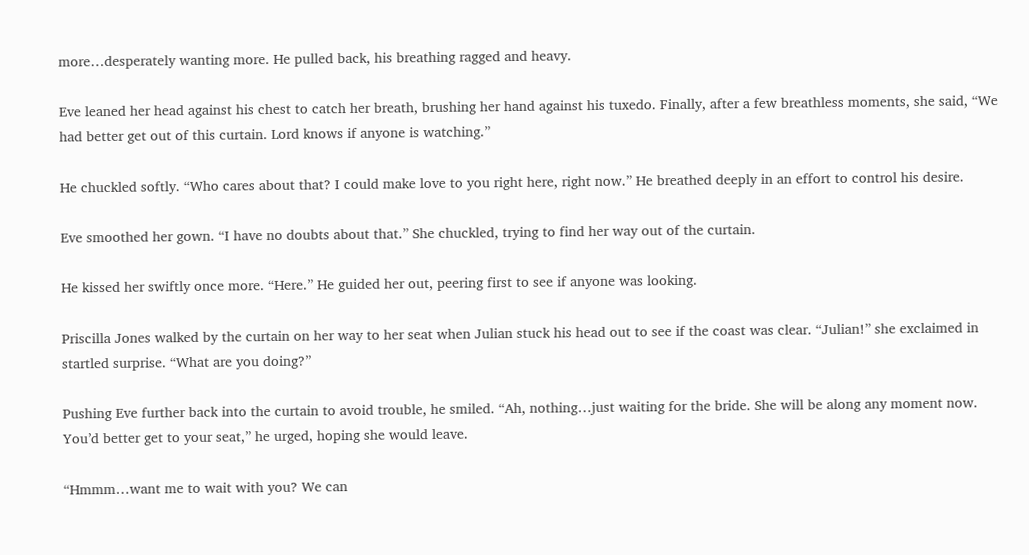more…desperately wanting more. He pulled back, his breathing ragged and heavy.

Eve leaned her head against his chest to catch her breath, brushing her hand against his tuxedo. Finally, after a few breathless moments, she said, “We had better get out of this curtain. Lord knows if anyone is watching.”

He chuckled softly. “Who cares about that? I could make love to you right here, right now.” He breathed deeply in an effort to control his desire.

Eve smoothed her gown. “I have no doubts about that.” She chuckled, trying to find her way out of the curtain.

He kissed her swiftly once more. “Here.” He guided her out, peering first to see if anyone was looking.

Priscilla Jones walked by the curtain on her way to her seat when Julian stuck his head out to see if the coast was clear. “Julian!” she exclaimed in startled surprise. “What are you doing?”

Pushing Eve further back into the curtain to avoid trouble, he smiled. “Ah, nothing…just waiting for the bride. She will be along any moment now. You’d better get to your seat,” he urged, hoping she would leave.

“Hmmm…want me to wait with you? We can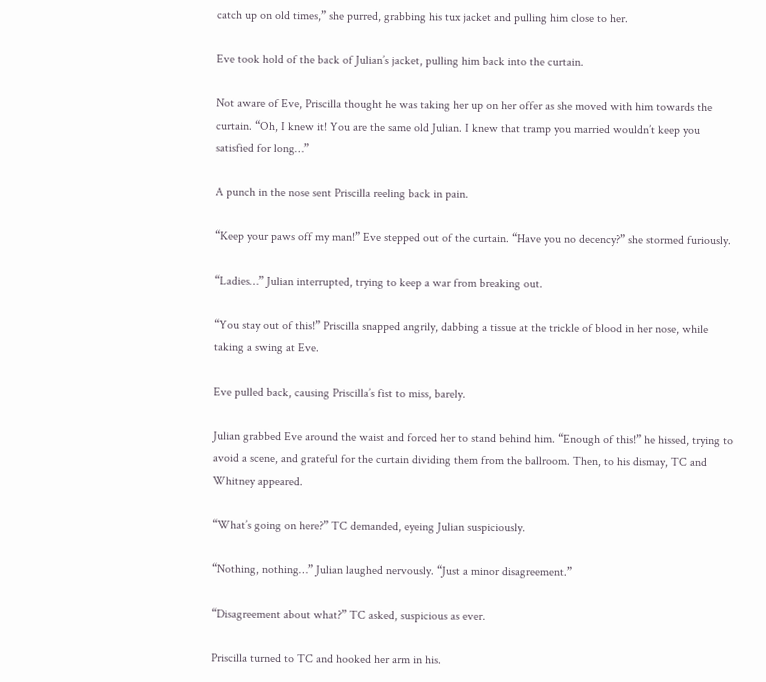catch up on old times,” she purred, grabbing his tux jacket and pulling him close to her.

Eve took hold of the back of Julian’s jacket, pulling him back into the curtain.

Not aware of Eve, Priscilla thought he was taking her up on her offer as she moved with him towards the curtain. “Oh, I knew it! You are the same old Julian. I knew that tramp you married wouldn’t keep you satisfied for long…”

A punch in the nose sent Priscilla reeling back in pain.

“Keep your paws off my man!” Eve stepped out of the curtain. “Have you no decency?” she stormed furiously.

“Ladies…” Julian interrupted, trying to keep a war from breaking out.

“You stay out of this!” Priscilla snapped angrily, dabbing a tissue at the trickle of blood in her nose, while taking a swing at Eve.

Eve pulled back, causing Priscilla’s fist to miss, barely.

Julian grabbed Eve around the waist and forced her to stand behind him. “Enough of this!” he hissed, trying to avoid a scene, and grateful for the curtain dividing them from the ballroom. Then, to his dismay, TC and Whitney appeared.

“What’s going on here?” TC demanded, eyeing Julian suspiciously.

“Nothing, nothing…” Julian laughed nervously. “Just a minor disagreement.”

“Disagreement about what?” TC asked, suspicious as ever.

Priscilla turned to TC and hooked her arm in his.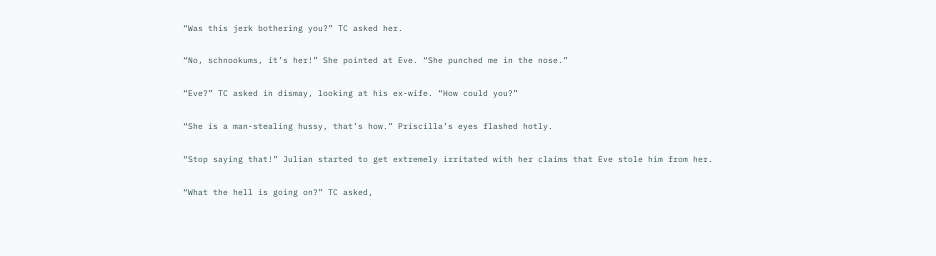“Was this jerk bothering you?” TC asked her.

“No, schnookums, it’s her!” She pointed at Eve. “She punched me in the nose.”

“Eve?” TC asked in dismay, looking at his ex-wife. “How could you?”

“She is a man-stealing hussy, that’s how.” Priscilla’s eyes flashed hotly.

“Stop saying that!” Julian started to get extremely irritated with her claims that Eve stole him from her.

“What the hell is going on?” TC asked,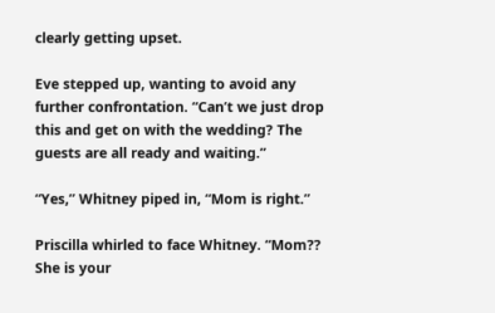clearly getting upset.

Eve stepped up, wanting to avoid any further confrontation. “Can’t we just drop this and get on with the wedding? The guests are all ready and waiting.”

“Yes,” Whitney piped in, “Mom is right.”

Priscilla whirled to face Whitney. “Mom?? She is your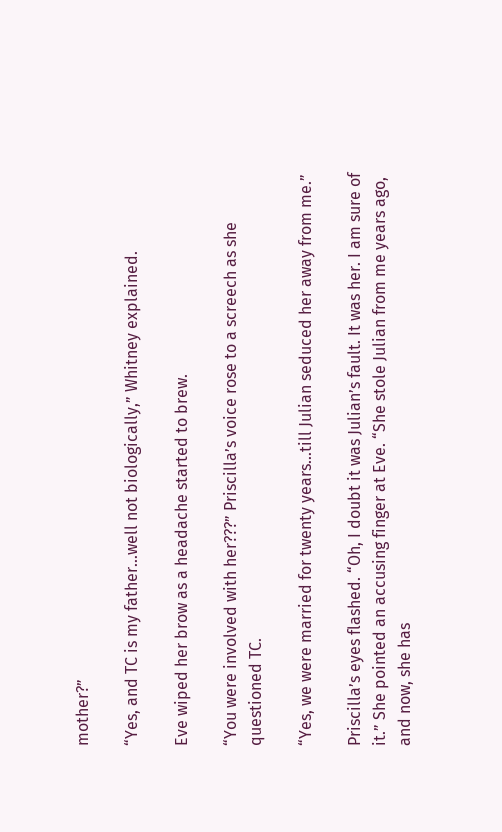mother?”

“Yes, and TC is my father…well not biologically,” Whitney explained.

Eve wiped her brow as a headache started to brew.

“You were involved with her???” Priscilla’s voice rose to a screech as she questioned TC.

“Yes, we were married for twenty years…till Julian seduced her away from me.”

Priscilla’s eyes flashed. “Oh, I doubt it was Julian’s fault. It was her. I am sure of it.” She pointed an accusing finger at Eve. “She stole Julian from me years ago, and now, she has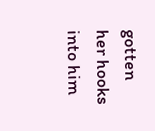gotten her hooks into him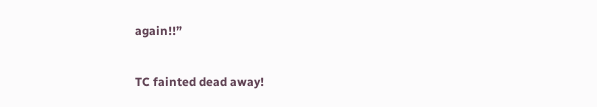again!!”

TC fainted dead away!